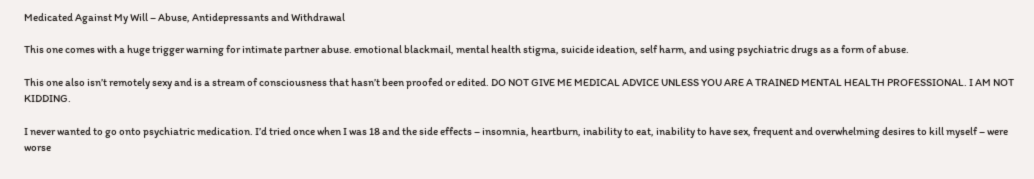Medicated Against My Will – Abuse, Antidepressants and Withdrawal

This one comes with a huge trigger warning for intimate partner abuse. emotional blackmail, mental health stigma, suicide ideation, self harm, and using psychiatric drugs as a form of abuse.

This one also isn’t remotely sexy and is a stream of consciousness that hasn’t been proofed or edited. DO NOT GIVE ME MEDICAL ADVICE UNLESS YOU ARE A TRAINED MENTAL HEALTH PROFESSIONAL. I AM NOT KIDDING.

I never wanted to go onto psychiatric medication. I’d tried once when I was 18 and the side effects – insomnia, heartburn, inability to eat, inability to have sex, frequent and overwhelming desires to kill myself – were worse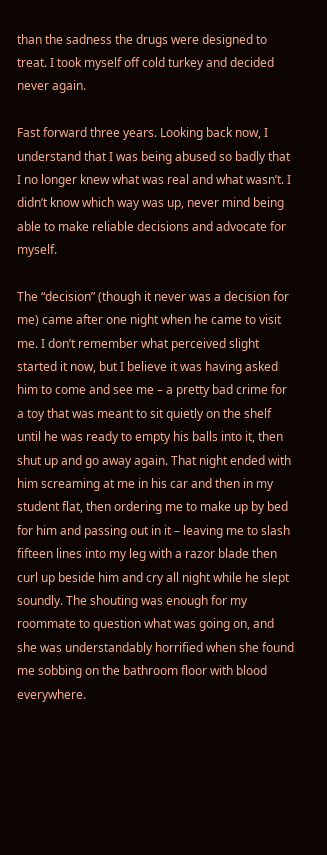than the sadness the drugs were designed to treat. I took myself off cold turkey and decided never again.

Fast forward three years. Looking back now, I understand that I was being abused so badly that I no longer knew what was real and what wasn’t. I didn’t know which way was up, never mind being able to make reliable decisions and advocate for myself.

The “decision” (though it never was a decision for me) came after one night when he came to visit me. I don’t remember what perceived slight started it now, but I believe it was having asked him to come and see me – a pretty bad crime for a toy that was meant to sit quietly on the shelf until he was ready to empty his balls into it, then shut up and go away again. That night ended with him screaming at me in his car and then in my student flat, then ordering me to make up by bed for him and passing out in it – leaving me to slash fifteen lines into my leg with a razor blade then curl up beside him and cry all night while he slept soundly. The shouting was enough for my roommate to question what was going on, and she was understandably horrified when she found me sobbing on the bathroom floor with blood everywhere.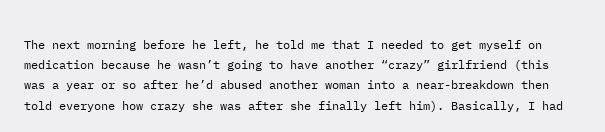The next morning before he left, he told me that I needed to get myself on medication because he wasn’t going to have another “crazy” girlfriend (this was a year or so after he’d abused another woman into a near-breakdown then told everyone how crazy she was after she finally left him). Basically, I had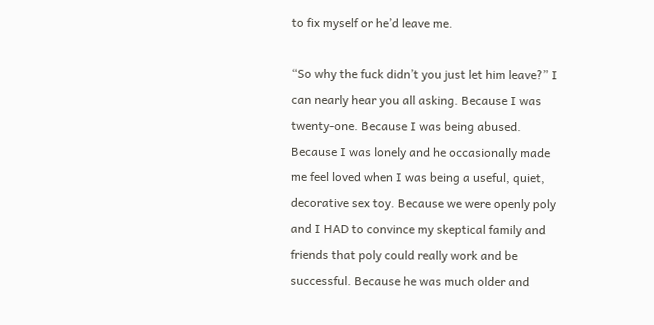to fix myself or he’d leave me.

“So why the fuck didn’t you just let him leave?” I can nearly hear you all asking. Because I was twenty-one. Because I was being abused. Because I was lonely and he occasionally made me feel loved when I was being a useful, quiet, decorative sex toy. Because we were openly poly and I HAD to convince my skeptical family and friends that poly could really work and be successful. Because he was much older and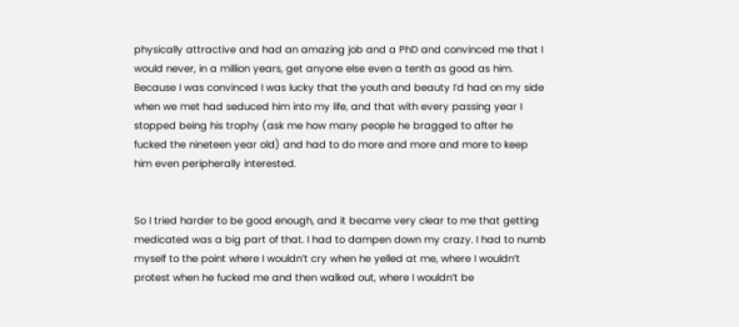physically attractive and had an amazing job and a PhD and convinced me that I would never, in a million years, get anyone else even a tenth as good as him. Because I was convinced I was lucky that the youth and beauty I’d had on my side when we met had seduced him into my life, and that with every passing year I stopped being his trophy (ask me how many people he bragged to after he fucked the nineteen year old) and had to do more and more and more to keep him even peripherally interested.


So I tried harder to be good enough, and it became very clear to me that getting medicated was a big part of that. I had to dampen down my crazy. I had to numb myself to the point where I wouldn’t cry when he yelled at me, where I wouldn’t protest when he fucked me and then walked out, where I wouldn’t be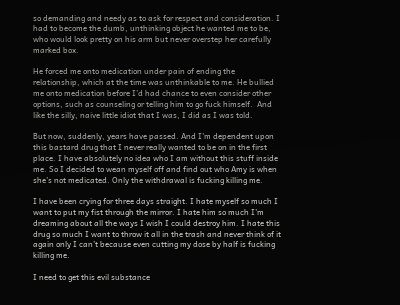so demanding and needy as to ask for respect and consideration. I had to become the dumb, unthinking object he wanted me to be, who would look pretty on his arm but never overstep her carefully marked box.

He forced me onto medication under pain of ending the relationship, which at the time was unthinkable to me. He bullied me onto medication before I’d had chance to even consider other options, such as counseling or telling him to go fuck himself.  And like the silly, naive little idiot that I was, I did as I was told.

But now, suddenly, years have passed. And I’m dependent upon this bastard drug that I never really wanted to be on in the first place. I have absolutely no idea who I am without this stuff inside me. So I decided to wean myself off and find out who Amy is when she’s not medicated. Only the withdrawal is fucking killing me.

I have been crying for three days straight. I hate myself so much I want to put my fist through the mirror. I hate him so much I’m dreaming about all the ways I wish I could destroy him. I hate this drug so much I want to throw it all in the trash and never think of it again only I can’t because even cutting my dose by half is fucking killing me.

I need to get this evil substance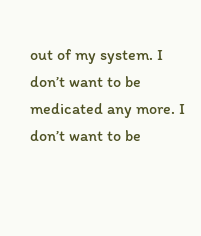out of my system. I don’t want to be medicated any more. I don’t want to be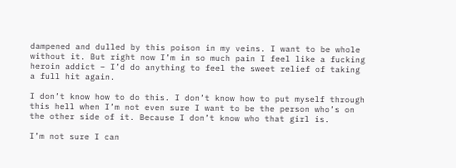dampened and dulled by this poison in my veins. I want to be whole without it. But right now I’m in so much pain I feel like a fucking heroin addict – I’d do anything to feel the sweet relief of taking a full hit again.

I don’t know how to do this. I don’t know how to put myself through this hell when I’m not even sure I want to be the person who’s on the other side of it. Because I don’t know who that girl is.

I’m not sure I can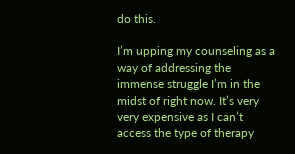do this.

I’m upping my counseling as a way of addressing the immense struggle I’m in the midst of right now. It’s very very expensive as I can’t access the type of therapy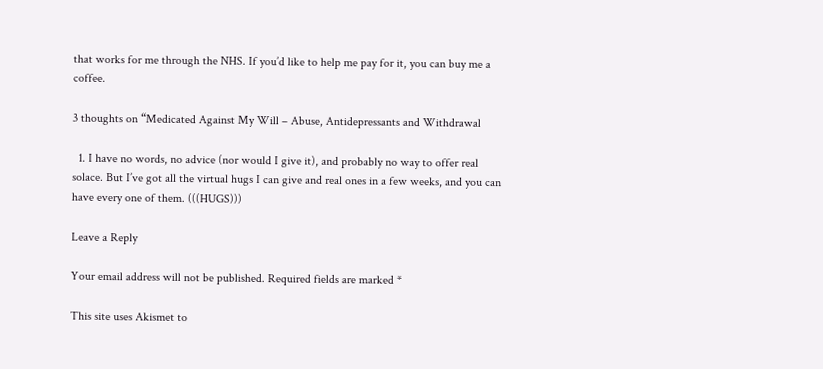that works for me through the NHS. If you’d like to help me pay for it, you can buy me a coffee.

3 thoughts on “Medicated Against My Will – Abuse, Antidepressants and Withdrawal

  1. I have no words, no advice (nor would I give it), and probably no way to offer real solace. But I’ve got all the virtual hugs I can give and real ones in a few weeks, and you can have every one of them. (((HUGS)))

Leave a Reply

Your email address will not be published. Required fields are marked *

This site uses Akismet to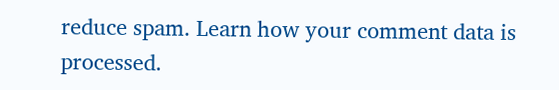reduce spam. Learn how your comment data is processed.